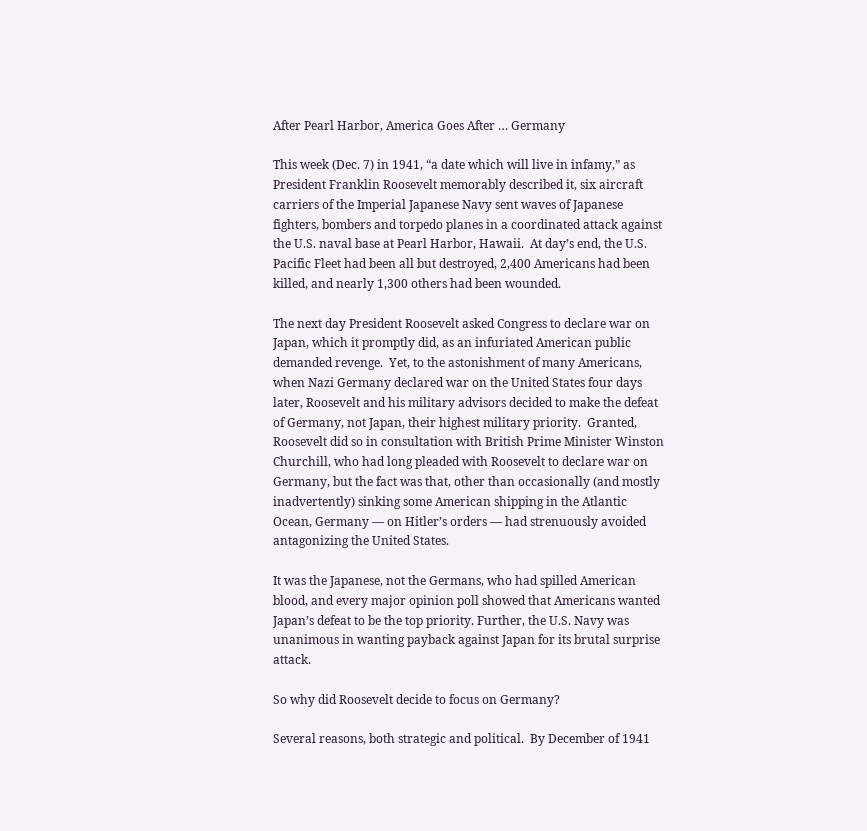After Pearl Harbor, America Goes After … Germany

This week (Dec. 7) in 1941, “a date which will live in infamy,” as President Franklin Roosevelt memorably described it, six aircraft carriers of the Imperial Japanese Navy sent waves of Japanese fighters, bombers and torpedo planes in a coordinated attack against the U.S. naval base at Pearl Harbor, Hawaii.  At day’s end, the U.S. Pacific Fleet had been all but destroyed, 2,400 Americans had been killed, and nearly 1,300 others had been wounded.

The next day President Roosevelt asked Congress to declare war on Japan, which it promptly did, as an infuriated American public demanded revenge.  Yet, to the astonishment of many Americans, when Nazi Germany declared war on the United States four days later, Roosevelt and his military advisors decided to make the defeat of Germany, not Japan, their highest military priority.  Granted, Roosevelt did so in consultation with British Prime Minister Winston Churchill, who had long pleaded with Roosevelt to declare war on Germany, but the fact was that, other than occasionally (and mostly inadvertently) sinking some American shipping in the Atlantic Ocean, Germany — on Hitler’s orders — had strenuously avoided antagonizing the United States.

It was the Japanese, not the Germans, who had spilled American blood, and every major opinion poll showed that Americans wanted Japan’s defeat to be the top priority. Further, the U.S. Navy was unanimous in wanting payback against Japan for its brutal surprise attack.

So why did Roosevelt decide to focus on Germany?

Several reasons, both strategic and political.  By December of 1941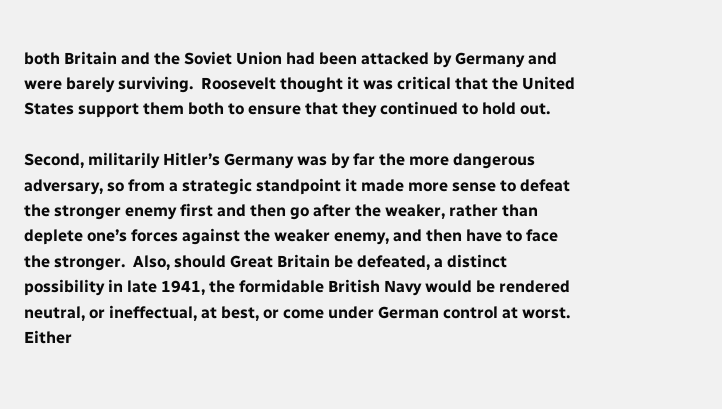both Britain and the Soviet Union had been attacked by Germany and were barely surviving.  Roosevelt thought it was critical that the United States support them both to ensure that they continued to hold out.

Second, militarily Hitler’s Germany was by far the more dangerous adversary, so from a strategic standpoint it made more sense to defeat the stronger enemy first and then go after the weaker, rather than deplete one’s forces against the weaker enemy, and then have to face the stronger.  Also, should Great Britain be defeated, a distinct possibility in late 1941, the formidable British Navy would be rendered neutral, or ineffectual, at best, or come under German control at worst.  Either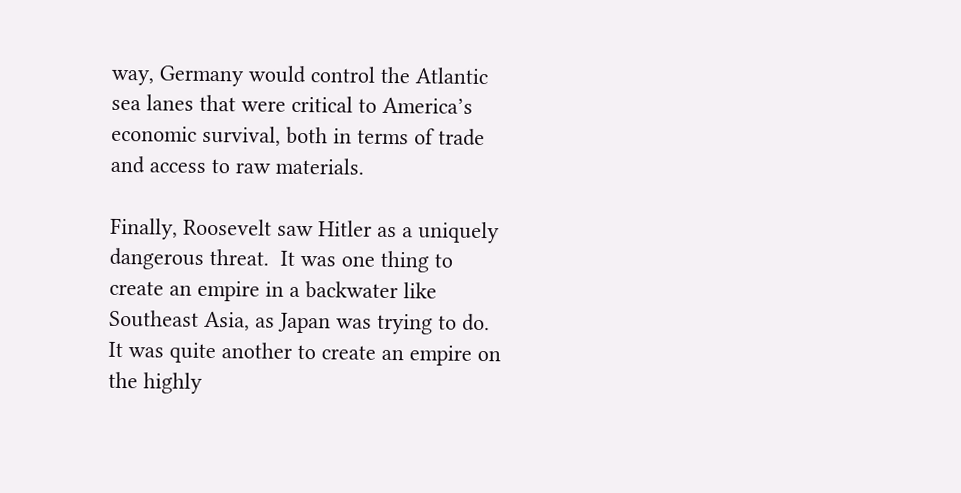way, Germany would control the Atlantic sea lanes that were critical to America’s economic survival, both in terms of trade and access to raw materials.

Finally, Roosevelt saw Hitler as a uniquely dangerous threat.  It was one thing to create an empire in a backwater like Southeast Asia, as Japan was trying to do.  It was quite another to create an empire on the highly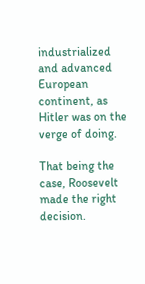industrialized and advanced European continent, as Hitler was on the verge of doing.

That being the case, Roosevelt made the right decision.